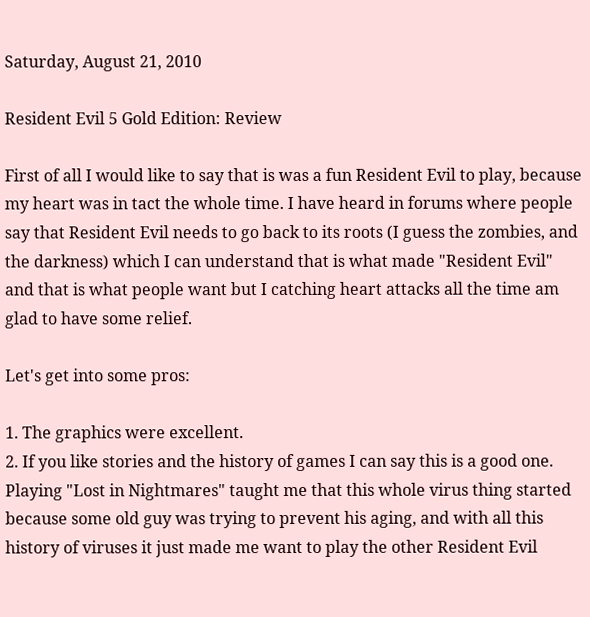Saturday, August 21, 2010

Resident Evil 5 Gold Edition: Review

First of all I would like to say that is was a fun Resident Evil to play, because my heart was in tact the whole time. I have heard in forums where people say that Resident Evil needs to go back to its roots (I guess the zombies, and the darkness) which I can understand that is what made "Resident Evil" and that is what people want but I catching heart attacks all the time am glad to have some relief.

Let's get into some pros:

1. The graphics were excellent.
2. If you like stories and the history of games I can say this is a good one. Playing "Lost in Nightmares" taught me that this whole virus thing started because some old guy was trying to prevent his aging, and with all this history of viruses it just made me want to play the other Resident Evil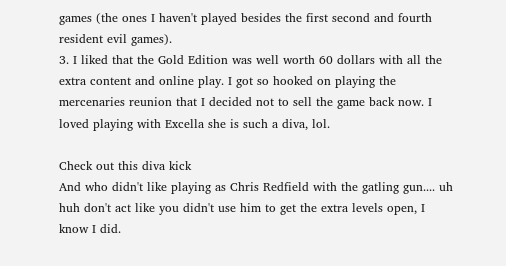games (the ones I haven't played besides the first second and fourth resident evil games).
3. I liked that the Gold Edition was well worth 60 dollars with all the extra content and online play. I got so hooked on playing the mercenaries reunion that I decided not to sell the game back now. I loved playing with Excella she is such a diva, lol.

Check out this diva kick
And who didn't like playing as Chris Redfield with the gatling gun.... uh huh don't act like you didn't use him to get the extra levels open, I know I did.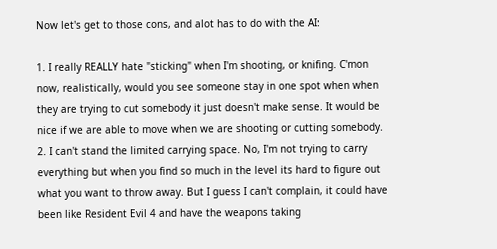Now let's get to those cons, and alot has to do with the AI:

1. I really REALLY hate "sticking" when I'm shooting, or knifing. C'mon now, realistically, would you see someone stay in one spot when when they are trying to cut somebody it just doesn't make sense. It would be nice if we are able to move when we are shooting or cutting somebody.
2. I can't stand the limited carrying space. No, I'm not trying to carry everything but when you find so much in the level its hard to figure out what you want to throw away. But I guess I can't complain, it could have been like Resident Evil 4 and have the weapons taking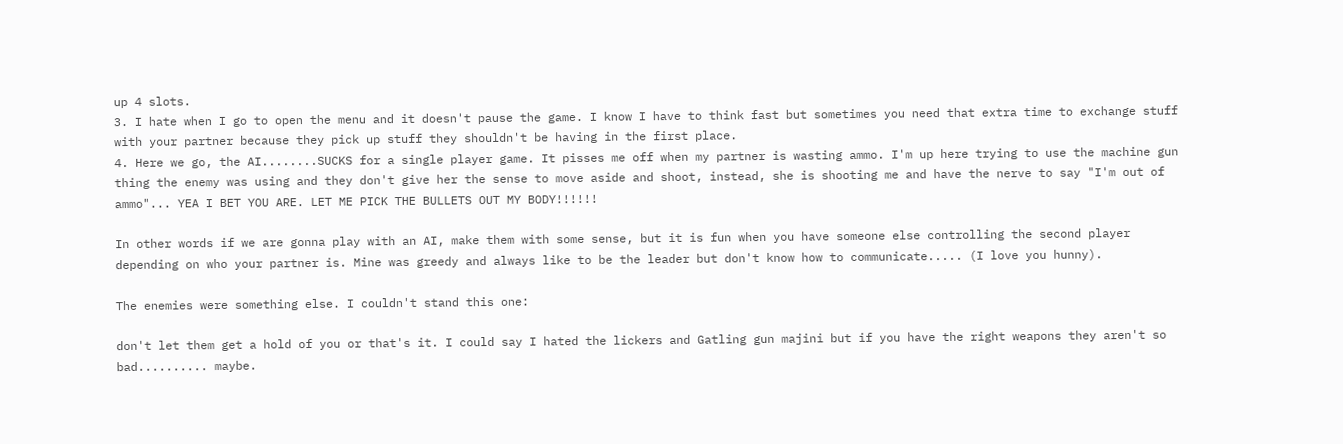up 4 slots.
3. I hate when I go to open the menu and it doesn't pause the game. I know I have to think fast but sometimes you need that extra time to exchange stuff with your partner because they pick up stuff they shouldn't be having in the first place.
4. Here we go, the AI........SUCKS for a single player game. It pisses me off when my partner is wasting ammo. I'm up here trying to use the machine gun thing the enemy was using and they don't give her the sense to move aside and shoot, instead, she is shooting me and have the nerve to say "I'm out of ammo"... YEA I BET YOU ARE. LET ME PICK THE BULLETS OUT MY BODY!!!!!!

In other words if we are gonna play with an AI, make them with some sense, but it is fun when you have someone else controlling the second player depending on who your partner is. Mine was greedy and always like to be the leader but don't know how to communicate..... (I love you hunny).

The enemies were something else. I couldn't stand this one:

don't let them get a hold of you or that's it. I could say I hated the lickers and Gatling gun majini but if you have the right weapons they aren't so bad.......... maybe.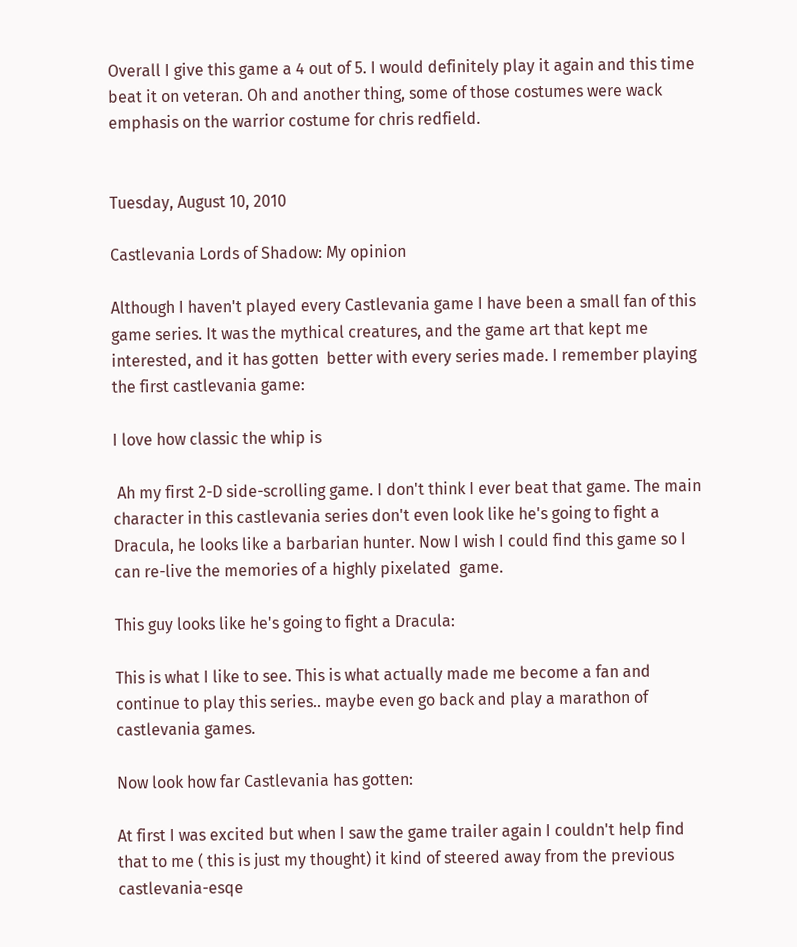Overall I give this game a 4 out of 5. I would definitely play it again and this time beat it on veteran. Oh and another thing, some of those costumes were wack emphasis on the warrior costume for chris redfield.


Tuesday, August 10, 2010

Castlevania Lords of Shadow: My opinion

Although I haven't played every Castlevania game I have been a small fan of this game series. It was the mythical creatures, and the game art that kept me interested, and it has gotten  better with every series made. I remember playing the first castlevania game:

I love how classic the whip is

 Ah my first 2-D side-scrolling game. I don't think I ever beat that game. The main character in this castlevania series don't even look like he's going to fight a Dracula, he looks like a barbarian hunter. Now I wish I could find this game so I can re-live the memories of a highly pixelated  game.

This guy looks like he's going to fight a Dracula:

This is what I like to see. This is what actually made me become a fan and continue to play this series.. maybe even go back and play a marathon of castlevania games.

Now look how far Castlevania has gotten:

At first I was excited but when I saw the game trailer again I couldn't help find that to me ( this is just my thought) it kind of steered away from the previous castlevania-esqe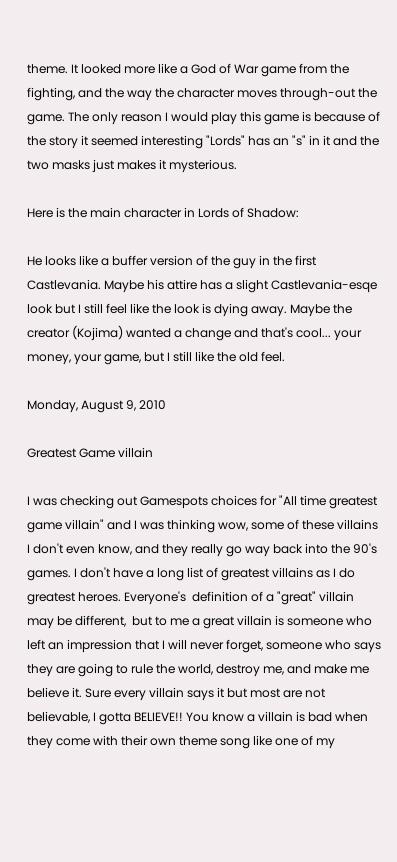theme. It looked more like a God of War game from the fighting, and the way the character moves through-out the game. The only reason I would play this game is because of the story it seemed interesting "Lords" has an "s" in it and the two masks just makes it mysterious.

Here is the main character in Lords of Shadow:

He looks like a buffer version of the guy in the first Castlevania. Maybe his attire has a slight Castlevania-esqe look but I still feel like the look is dying away. Maybe the creator (Kojima) wanted a change and that's cool... your money, your game, but I still like the old feel.

Monday, August 9, 2010

Greatest Game villain

I was checking out Gamespots choices for "All time greatest game villain" and I was thinking wow, some of these villains I don't even know, and they really go way back into the 90's games. I don't have a long list of greatest villains as I do greatest heroes. Everyone's  definition of a "great" villain may be different,  but to me a great villain is someone who left an impression that I will never forget, someone who says they are going to rule the world, destroy me, and make me believe it. Sure every villain says it but most are not believable, I gotta BELIEVE!! You know a villain is bad when they come with their own theme song like one of my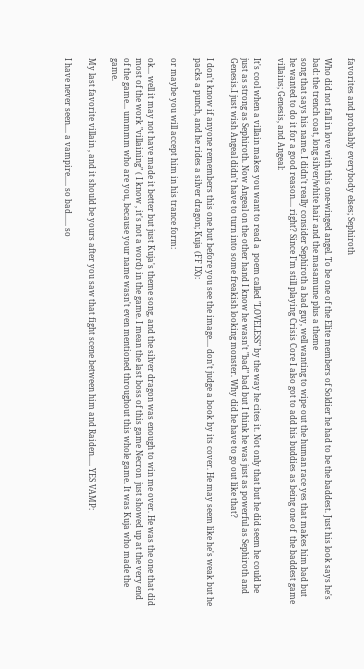favorites and probably everybody elses; Sephiroth

Who did not fall in love with this one-winged angel. To be one of the Elite members of Soldier he had to be the baddest. Just his look says he's bad: the trench coat, long silver/white hair and the masamune plus a theme
song that says his name. I didn't really consider Sephiroth a bad guy, well wanting to wipe out the human race yes that makes him bad but he wanted to do it for a good reason.... right? Since I'm still playing Crisis Core I also got to add his buddies as being one of  the baddest game villains; Genesis, and Angeal:

It's cool when a villain makes you want to read a  poem called "LOVELESS" by the way he cites it. Not only that but he did seem he could be just as strong as Sephiroth. Now Angeal on the other hand I know he wasn't "bad" bad but I think he was just as powerful as Sephiroth and Genesis.I just wish Angeal didn't have to turn into some freakish looking monster. Why did he have to go out like that?

I don't know if anyone remembers this one but before you see the image.... don't judge a book by its cover. He may seem like he's weak but he packs a punch, and he rides a silver dragon; Kuja (FF IX):

or maybe you will accept him in his trance form:

ok... well it may not have made it better but just Kuja's theme song, and the silver dragon was enough to win me over. He was the one that did most of the work "villaining" ( I know , it's not a word) in the game. I mean the last boss of this game Necron  just showed up at the very end of the game... ummmm who are you, because your name wasn't even mentioned throughout this whole game. It was Kuja who made the game.

My last favorite villain , and it should be yours after you saw that fight scene between him and Raiden..... YES VAMP:

I have never seen.... a vampire..... so bad...... so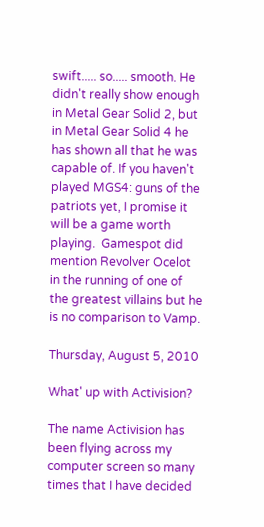swift..... so..... smooth. He didn't really show enough in Metal Gear Solid 2, but in Metal Gear Solid 4 he has shown all that he was capable of. If you haven't played MGS4: guns of the patriots yet, I promise it will be a game worth playing.  Gamespot did mention Revolver Ocelot in the running of one of the greatest villains but he is no comparison to Vamp.

Thursday, August 5, 2010

What' up with Activision?

The name Activision has been flying across my computer screen so many times that I have decided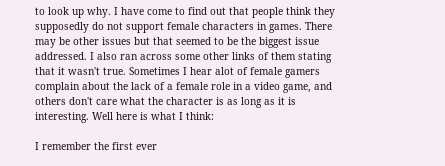to look up why. I have come to find out that people think they supposedly do not support female characters in games. There may be other issues but that seemed to be the biggest issue addressed. I also ran across some other links of them stating that it wasn't true. Sometimes I hear alot of female gamers complain about the lack of a female role in a video game, and others don't care what the character is as long as it is interesting. Well here is what I think:

I remember the first ever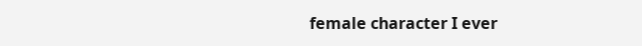female character I ever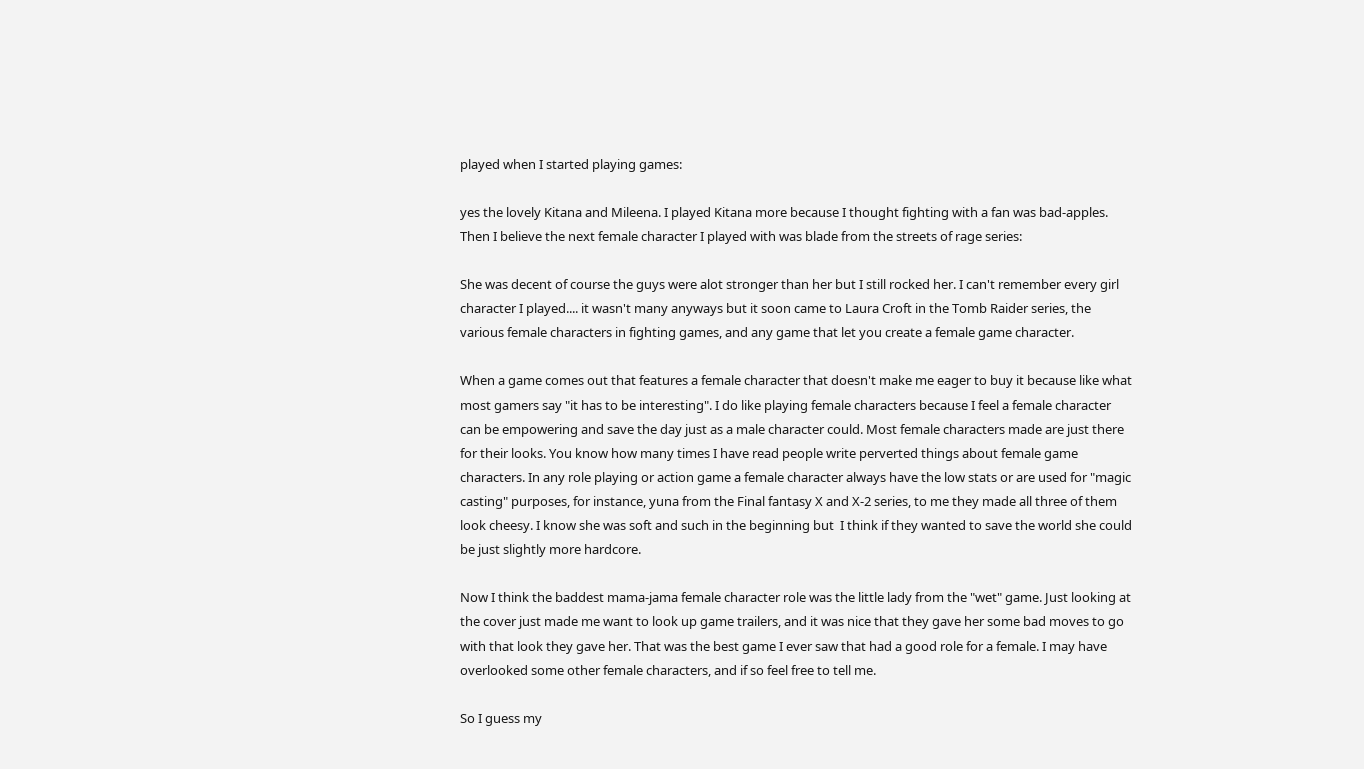played when I started playing games:

yes the lovely Kitana and Mileena. I played Kitana more because I thought fighting with a fan was bad-apples. Then I believe the next female character I played with was blade from the streets of rage series:

She was decent of course the guys were alot stronger than her but I still rocked her. I can't remember every girl character I played.... it wasn't many anyways but it soon came to Laura Croft in the Tomb Raider series, the various female characters in fighting games, and any game that let you create a female game character.

When a game comes out that features a female character that doesn't make me eager to buy it because like what most gamers say "it has to be interesting". I do like playing female characters because I feel a female character can be empowering and save the day just as a male character could. Most female characters made are just there for their looks. You know how many times I have read people write perverted things about female game characters. In any role playing or action game a female character always have the low stats or are used for "magic casting" purposes, for instance, yuna from the Final fantasy X and X-2 series, to me they made all three of them look cheesy. I know she was soft and such in the beginning but  I think if they wanted to save the world she could be just slightly more hardcore.

Now I think the baddest mama-jama female character role was the little lady from the "wet" game. Just looking at the cover just made me want to look up game trailers, and it was nice that they gave her some bad moves to go with that look they gave her. That was the best game I ever saw that had a good role for a female. I may have overlooked some other female characters, and if so feel free to tell me.

So I guess my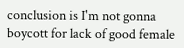conclusion is I'm not gonna boycott for lack of good female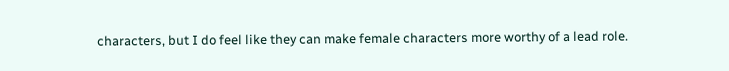characters, but I do feel like they can make female characters more worthy of a lead role.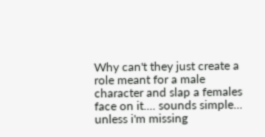Why can't they just create a role meant for a male character and slap a females face on it.... sounds simple... unless i'm missing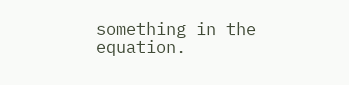something in the equation.